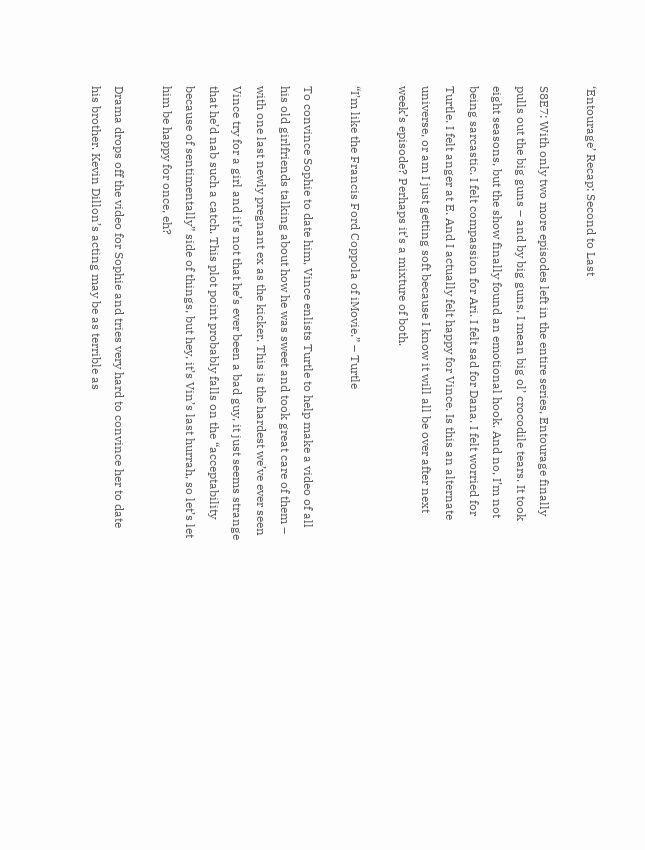‘Entourage’ Recap: Second to Last

S8E7: With only two more episodes left in the entire series, Entourage finally pulls out the big guns – and by big guns, I mean big ol’ crocodile tears. It took eight seasons, but the show finally found an emotional hook. And no, I’m not being sarcastic. I felt compassion for Ari. I felt sad for Dana. I felt worried for Turtle. I felt anger at E. And I actually felt happy for Vince. Is this an alternate universe, or am I just getting soft because I know it will all be over after next week’s episode? Perhaps it’s a mixture of both.

“I’m like the Francis Ford Coppola of iMovie.” – Turtle

To convince Sophie to date him, Vince enlists Turtle to help make a video of all his old girlfriends talking about how he was sweet and took great care of them – with one last newly pregnant ex as the kicker. This is the hardest we’ve ever seen Vince try for a girl and it’s not that he’s ever been a bad guy, it just seems strange that he’d nab such a catch. This plot point probably falls on the “acceptability because of sentimentally” side of things, but hey, it’s Vin’s last hurrah, so let’s let him be happy for once, eh?

Drama drops off the video for Sophie and tries very hard to convince her to date his brother. Kevin Dillon’s acting may be as terrible as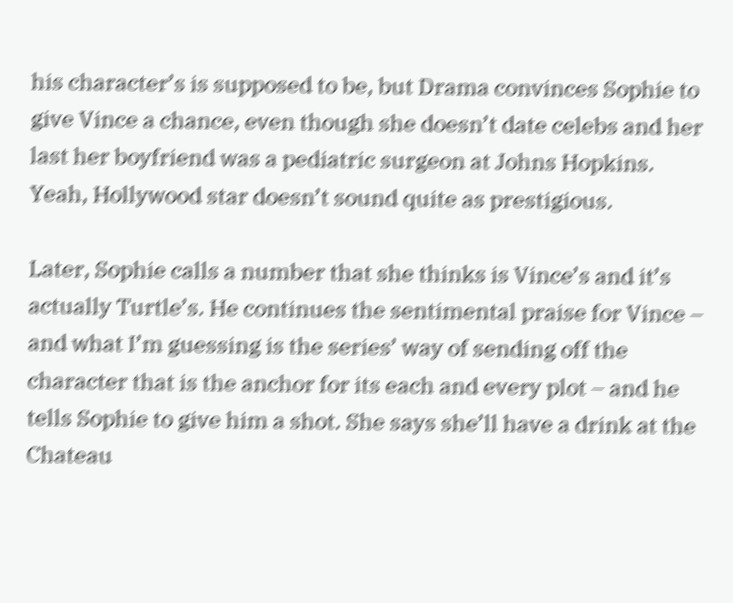his character’s is supposed to be, but Drama convinces Sophie to give Vince a chance, even though she doesn’t date celebs and her last her boyfriend was a pediatric surgeon at Johns Hopkins. Yeah, Hollywood star doesn’t sound quite as prestigious.

Later, Sophie calls a number that she thinks is Vince’s and it’s actually Turtle’s. He continues the sentimental praise for Vince – and what I’m guessing is the series’ way of sending off the character that is the anchor for its each and every plot – and he tells Sophie to give him a shot. She says she’ll have a drink at the Chateau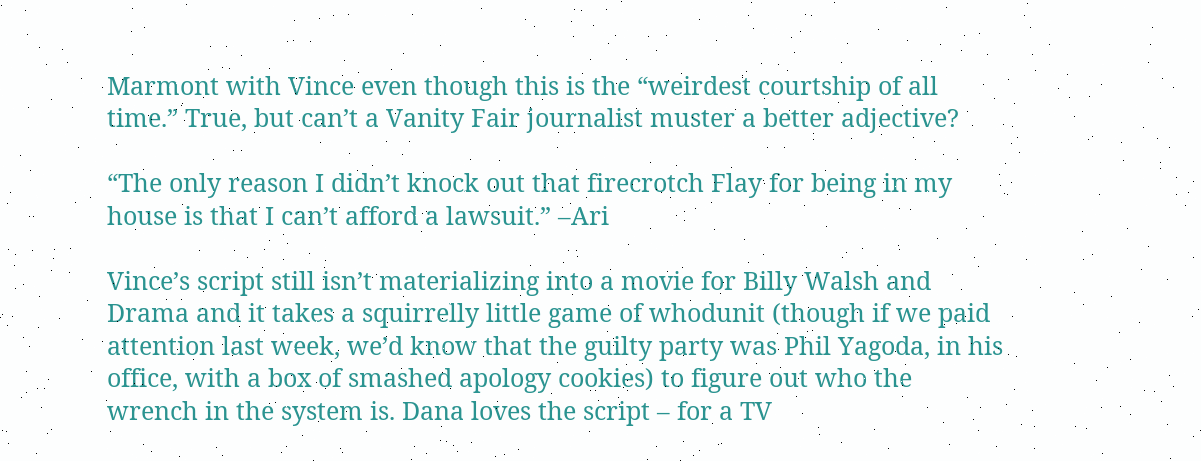Marmont with Vince even though this is the “weirdest courtship of all time.” True, but can’t a Vanity Fair journalist muster a better adjective?

“The only reason I didn’t knock out that firecrotch Flay for being in my house is that I can’t afford a lawsuit.” –Ari

Vince’s script still isn’t materializing into a movie for Billy Walsh and Drama and it takes a squirrelly little game of whodunit (though if we paid attention last week, we’d know that the guilty party was Phil Yagoda, in his office, with a box of smashed apology cookies) to figure out who the wrench in the system is. Dana loves the script – for a TV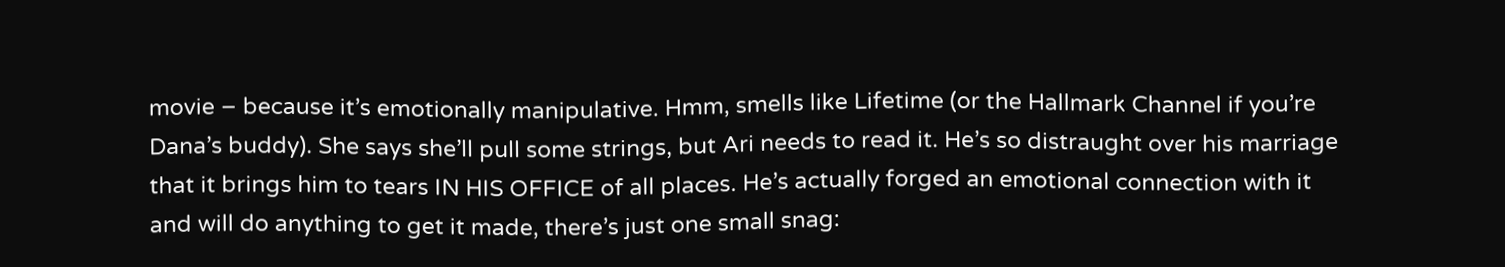movie – because it’s emotionally manipulative. Hmm, smells like Lifetime (or the Hallmark Channel if you’re Dana’s buddy). She says she’ll pull some strings, but Ari needs to read it. He’s so distraught over his marriage that it brings him to tears IN HIS OFFICE of all places. He’s actually forged an emotional connection with it and will do anything to get it made, there’s just one small snag: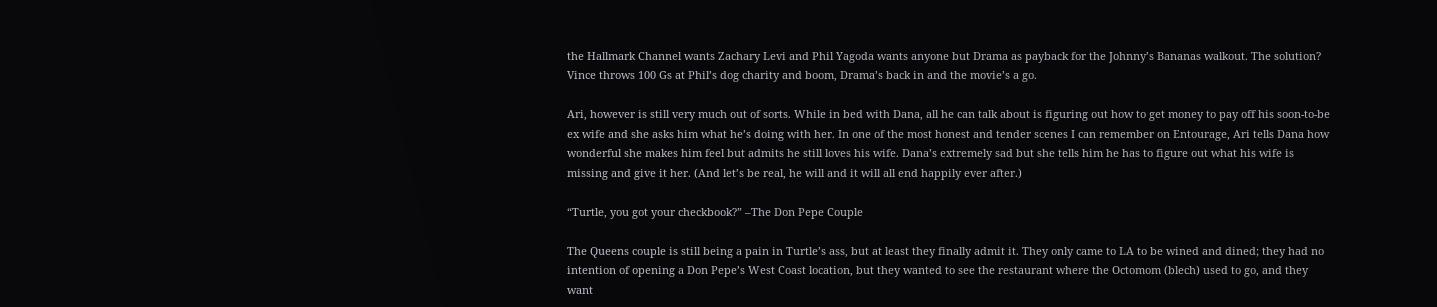the Hallmark Channel wants Zachary Levi and Phil Yagoda wants anyone but Drama as payback for the Johnny’s Bananas walkout. The solution? Vince throws 100 Gs at Phil’s dog charity and boom, Drama’s back in and the movie’s a go.

Ari, however is still very much out of sorts. While in bed with Dana, all he can talk about is figuring out how to get money to pay off his soon-to-be ex wife and she asks him what he’s doing with her. In one of the most honest and tender scenes I can remember on Entourage, Ari tells Dana how wonderful she makes him feel but admits he still loves his wife. Dana’s extremely sad but she tells him he has to figure out what his wife is missing and give it her. (And let’s be real, he will and it will all end happily ever after.)

“Turtle, you got your checkbook?” –The Don Pepe Couple

The Queens couple is still being a pain in Turtle’s ass, but at least they finally admit it. They only came to LA to be wined and dined; they had no intention of opening a Don Pepe’s West Coast location, but they wanted to see the restaurant where the Octomom (blech) used to go, and they want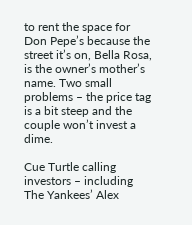to rent the space for Don Pepe’s because the street it’s on, Bella Rosa, is the owner’s mother’s name. Two small problems – the price tag is a bit steep and the couple won’t invest a dime.

Cue Turtle calling investors – including The Yankees’ Alex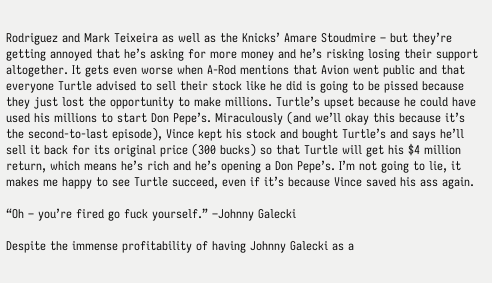Rodriguez and Mark Teixeira as well as the Knicks’ Amare Stoudmire – but they’re getting annoyed that he’s asking for more money and he’s risking losing their support altogether. It gets even worse when A-Rod mentions that Avion went public and that everyone Turtle advised to sell their stock like he did is going to be pissed because they just lost the opportunity to make millions. Turtle’s upset because he could have used his millions to start Don Pepe’s. Miraculously (and we’ll okay this because it’s the second-to-last episode), Vince kept his stock and bought Turtle’s and says he’ll sell it back for its original price (300 bucks) so that Turtle will get his $4 million return, which means he’s rich and he’s opening a Don Pepe’s. I’m not going to lie, it makes me happy to see Turtle succeed, even if it’s because Vince saved his ass again.

“Oh – you’re fired go fuck yourself.” –Johnny Galecki

Despite the immense profitability of having Johnny Galecki as a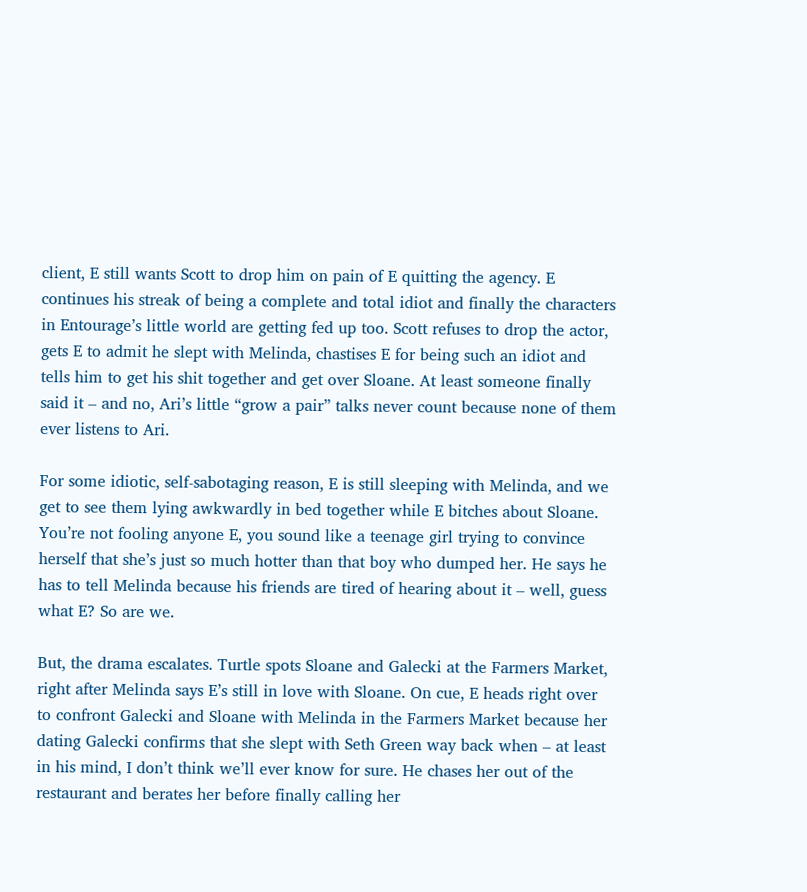client, E still wants Scott to drop him on pain of E quitting the agency. E continues his streak of being a complete and total idiot and finally the characters in Entourage’s little world are getting fed up too. Scott refuses to drop the actor, gets E to admit he slept with Melinda, chastises E for being such an idiot and tells him to get his shit together and get over Sloane. At least someone finally said it – and no, Ari’s little “grow a pair” talks never count because none of them ever listens to Ari.

For some idiotic, self-sabotaging reason, E is still sleeping with Melinda, and we get to see them lying awkwardly in bed together while E bitches about Sloane. You’re not fooling anyone E, you sound like a teenage girl trying to convince herself that she’s just so much hotter than that boy who dumped her. He says he has to tell Melinda because his friends are tired of hearing about it – well, guess what E? So are we.

But, the drama escalates. Turtle spots Sloane and Galecki at the Farmers Market, right after Melinda says E’s still in love with Sloane. On cue, E heads right over to confront Galecki and Sloane with Melinda in the Farmers Market because her dating Galecki confirms that she slept with Seth Green way back when – at least in his mind, I don’t think we’ll ever know for sure. He chases her out of the restaurant and berates her before finally calling her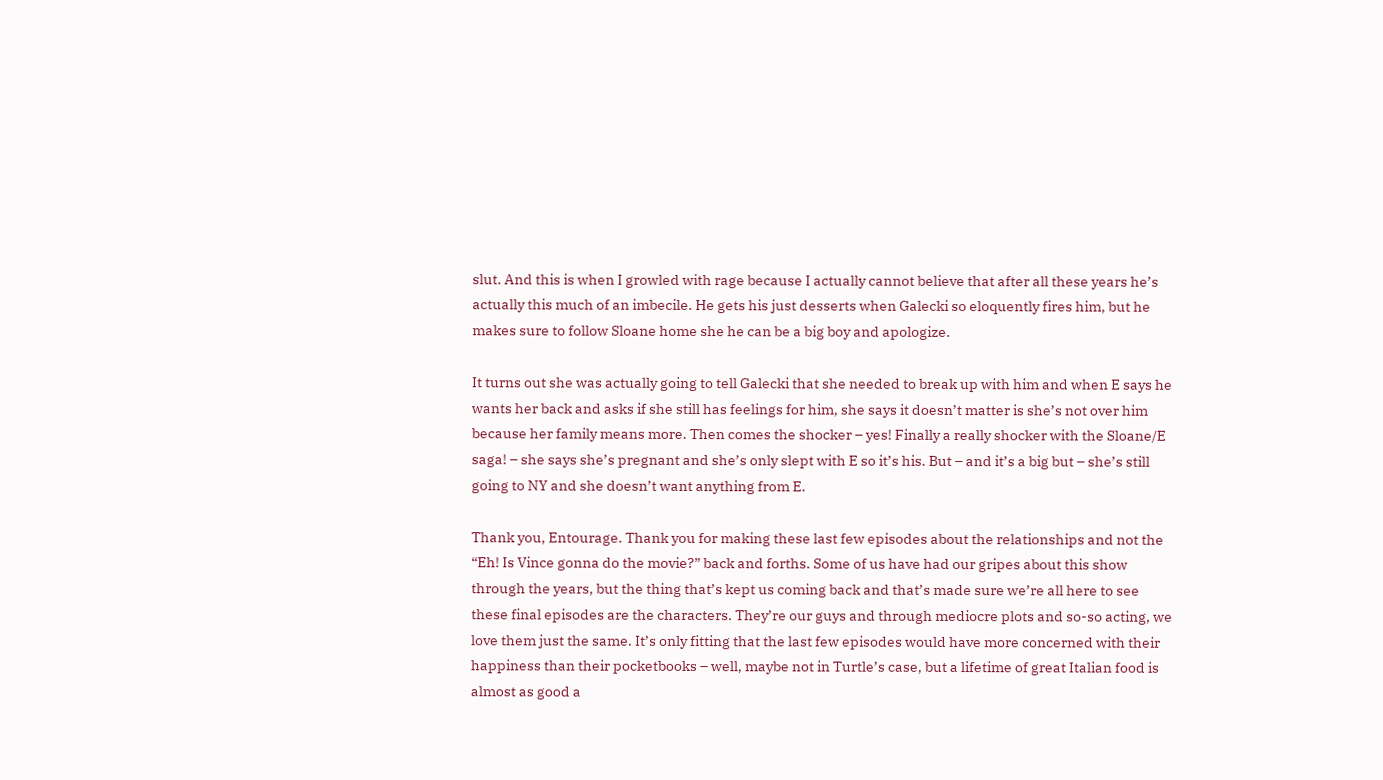slut. And this is when I growled with rage because I actually cannot believe that after all these years he’s actually this much of an imbecile. He gets his just desserts when Galecki so eloquently fires him, but he makes sure to follow Sloane home she he can be a big boy and apologize.

It turns out she was actually going to tell Galecki that she needed to break up with him and when E says he wants her back and asks if she still has feelings for him, she says it doesn’t matter is she’s not over him because her family means more. Then comes the shocker – yes! Finally a really shocker with the Sloane/E saga! – she says she’s pregnant and she’s only slept with E so it’s his. But – and it’s a big but – she’s still going to NY and she doesn’t want anything from E.

Thank you, Entourage. Thank you for making these last few episodes about the relationships and not the “Eh! Is Vince gonna do the movie?” back and forths. Some of us have had our gripes about this show through the years, but the thing that’s kept us coming back and that’s made sure we’re all here to see these final episodes are the characters. They’re our guys and through mediocre plots and so-so acting, we love them just the same. It’s only fitting that the last few episodes would have more concerned with their happiness than their pocketbooks – well, maybe not in Turtle’s case, but a lifetime of great Italian food is almost as good a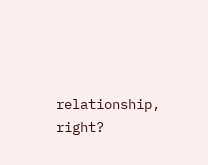relationship, right?